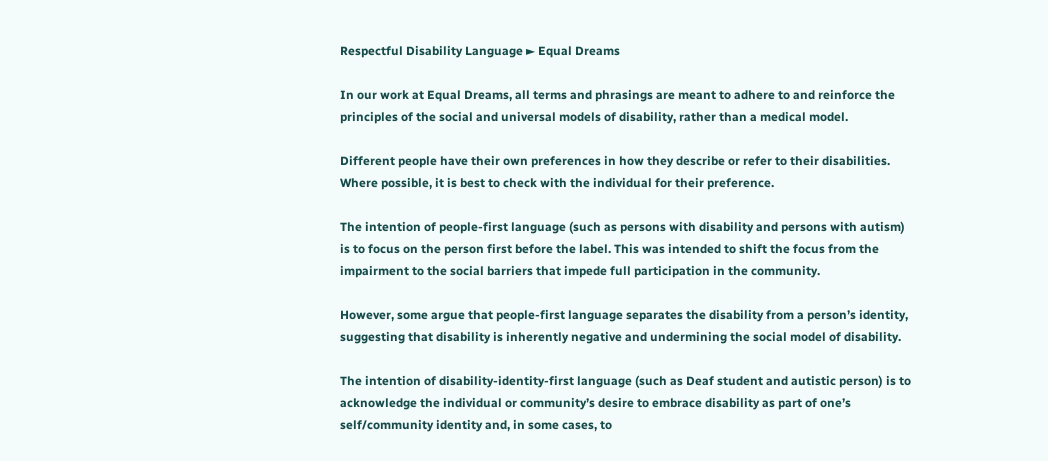Respectful Disability Language ► Equal Dreams

In our work at Equal Dreams, all terms and phrasings are meant to adhere to and reinforce the principles of the social and universal models of disability, rather than a medical model.

Different people have their own preferences in how they describe or refer to their disabilities. Where possible, it is best to check with the individual for their preference.

The intention of people-first language (such as persons with disability and persons with autism) is to focus on the person first before the label. This was intended to shift the focus from the impairment to the social barriers that impede full participation in the community.

However, some argue that people-first language separates the disability from a person’s identity, suggesting that disability is inherently negative and undermining the social model of disability.

The intention of disability-identity-first language (such as Deaf student and autistic person) is to acknowledge the individual or community’s desire to embrace disability as part of one’s self/community identity and, in some cases, to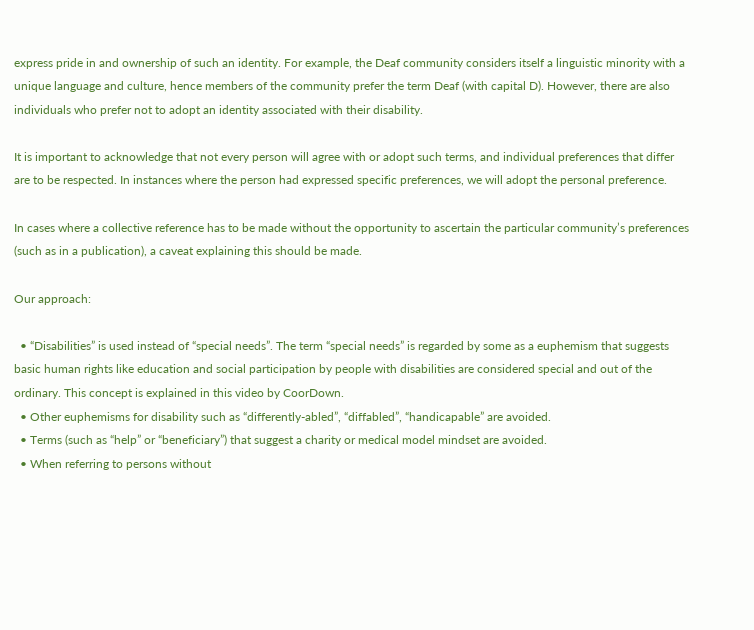express pride in and ownership of such an identity. For example, the Deaf community considers itself a linguistic minority with a unique language and culture, hence members of the community prefer the term Deaf (with capital D). However, there are also individuals who prefer not to adopt an identity associated with their disability.

It is important to acknowledge that not every person will agree with or adopt such terms, and individual preferences that differ are to be respected. In instances where the person had expressed specific preferences, we will adopt the personal preference.

In cases where a collective reference has to be made without the opportunity to ascertain the particular community’s preferences (such as in a publication), a caveat explaining this should be made.

Our approach:

  • “Disabilities” is used instead of “special needs”. The term “special needs” is regarded by some as a euphemism that suggests basic human rights like education and social participation by people with disabilities are considered special and out of the ordinary. This concept is explained in this video by CoorDown.
  • Other euphemisms for disability such as “differently-abled”, “diffabled”, “handicapable” are avoided.
  • Terms (such as “help” or “beneficiary”) that suggest a charity or medical model mindset are avoided.
  • When referring to persons without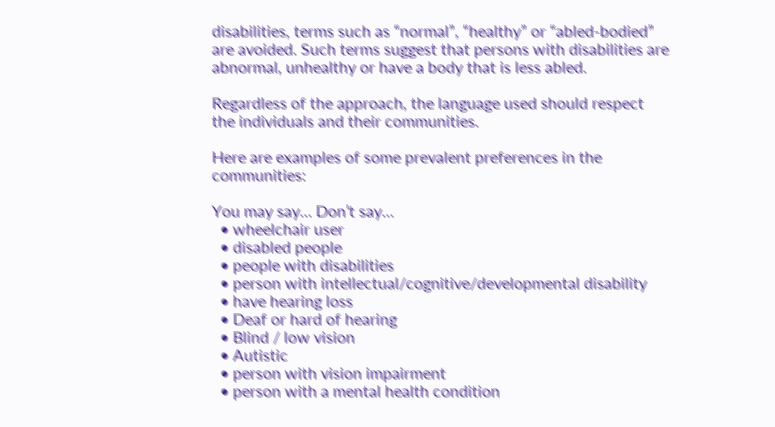disabilities, terms such as “normal”, “healthy” or “abled-bodied” are avoided. Such terms suggest that persons with disabilities are abnormal, unhealthy or have a body that is less abled.

Regardless of the approach, the language used should respect the individuals and their communities.

Here are examples of some prevalent preferences in the communities:

You may say… Don’t say…
  • wheelchair user
  • disabled people
  • people with disabilities
  • person with intellectual/cognitive/developmental disability
  • have hearing loss
  • Deaf or hard of hearing
  • Blind / low vision
  • Autistic
  • person with vision impairment
  • person with a mental health condition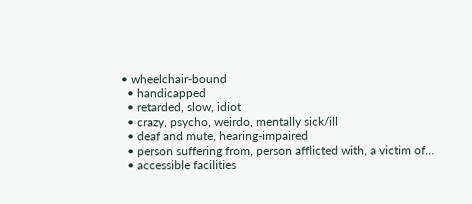• wheelchair-bound
  • handicapped
  • retarded, slow, idiot
  • crazy, psycho, weirdo, mentally sick/ill
  • deaf and mute, hearing-impaired
  • person suffering from, person afflicted with, a victim of…
  • accessible facilities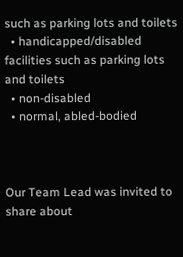such as parking lots and toilets
  • handicapped/disabled facilities such as parking lots and toilets
  • non-disabled
  • normal, abled-bodied



Our Team Lead was invited to share about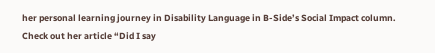her personal learning journey in Disability Language in B-Side’s Social Impact column. Check out her article “Did I say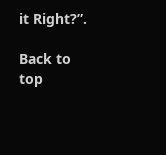it Right?”.

Back to top